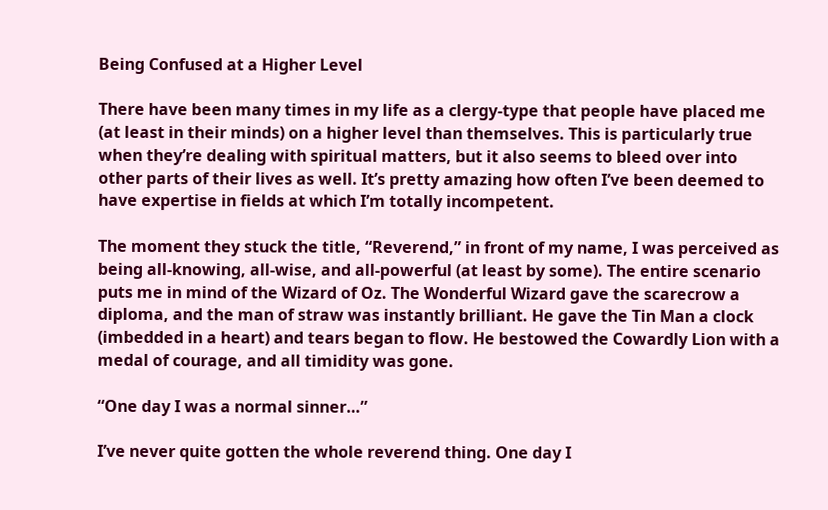Being Confused at a Higher Level

There have been many times in my life as a clergy-type that people have placed me (at least in their minds) on a higher level than themselves. This is particularly true when they’re dealing with spiritual matters, but it also seems to bleed over into other parts of their lives as well. It’s pretty amazing how often I’ve been deemed to have expertise in fields at which I’m totally incompetent.

The moment they stuck the title, “Reverend,” in front of my name, I was perceived as being all-knowing, all-wise, and all-powerful (at least by some). The entire scenario puts me in mind of the Wizard of Oz. The Wonderful Wizard gave the scarecrow a diploma, and the man of straw was instantly brilliant. He gave the Tin Man a clock (imbedded in a heart) and tears began to flow. He bestowed the Cowardly Lion with a medal of courage, and all timidity was gone.

“One day I was a normal sinner…”

I’ve never quite gotten the whole reverend thing. One day I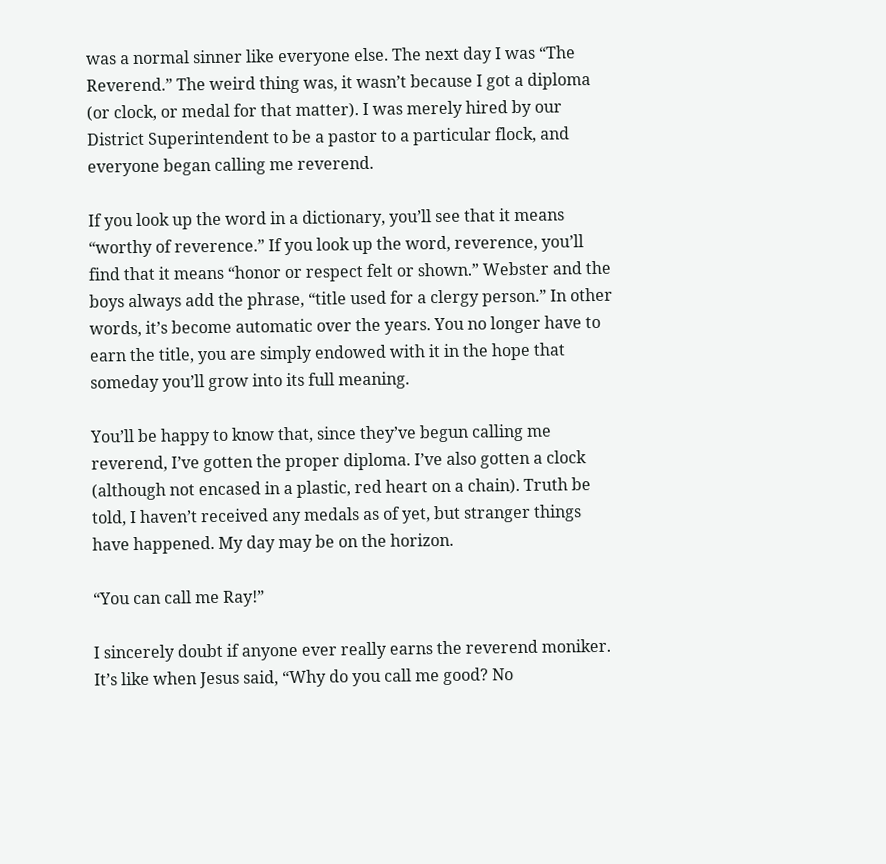was a normal sinner like everyone else. The next day I was “The Reverend.” The weird thing was, it wasn’t because I got a diploma (or clock, or medal for that matter). I was merely hired by our District Superintendent to be a pastor to a particular flock, and everyone began calling me reverend.

If you look up the word in a dictionary, you’ll see that it means “worthy of reverence.” If you look up the word, reverence, you’ll find that it means “honor or respect felt or shown.” Webster and the boys always add the phrase, “title used for a clergy person.” In other words, it’s become automatic over the years. You no longer have to earn the title, you are simply endowed with it in the hope that someday you’ll grow into its full meaning.

You’ll be happy to know that, since they’ve begun calling me reverend, I’ve gotten the proper diploma. I’ve also gotten a clock (although not encased in a plastic, red heart on a chain). Truth be told, I haven’t received any medals as of yet, but stranger things have happened. My day may be on the horizon.

“You can call me Ray!”

I sincerely doubt if anyone ever really earns the reverend moniker. It’s like when Jesus said, “Why do you call me good? No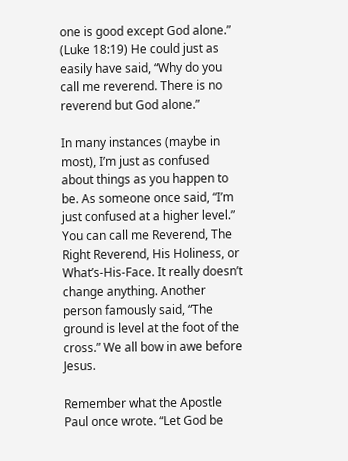one is good except God alone.” (Luke 18:19) He could just as easily have said, “Why do you call me reverend. There is no reverend but God alone.”

In many instances (maybe in most), I’m just as confused about things as you happen to be. As someone once said, “I’m just confused at a higher level.” You can call me Reverend, The Right Reverend, His Holiness, or What’s-His-Face. It really doesn’t change anything. Another person famously said, “The ground is level at the foot of the cross.” We all bow in awe before Jesus.

Remember what the Apostle Paul once wrote. “Let God be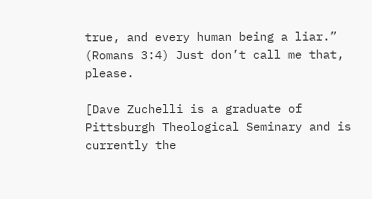true, and every human being a liar.” (Romans 3:4) Just don’t call me that, please.

[Dave Zuchelli is a graduate of Pittsburgh Theological Seminary and is currently the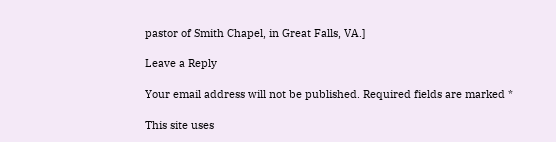pastor of Smith Chapel, in Great Falls, VA.]

Leave a Reply

Your email address will not be published. Required fields are marked *

This site uses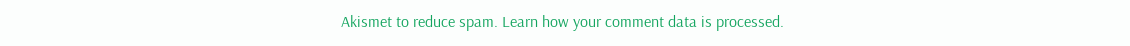Akismet to reduce spam. Learn how your comment data is processed.